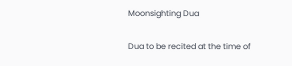Moonsighting Dua

Dua to be recited at the time of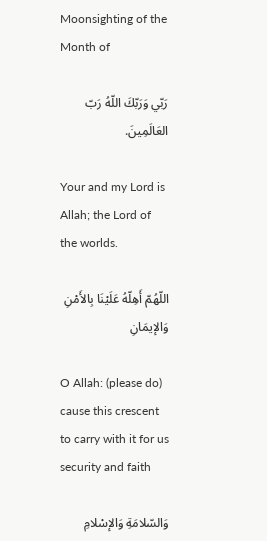Moonsighting of the Month of

رَبّي وَرَبّكَ اللّهُ رَبّ العَالَمِينَ.

Your and my Lord is Allah; the Lord of the worlds.

اللّهُمّ أَهِلّهُ عَلَيْنَا بِالأَمْنِ وَالإيمَانِ

O Allah: (please do) cause this crescent to carry with it for us security and faith

وَالسّلامَةِ وَالإسْلامِ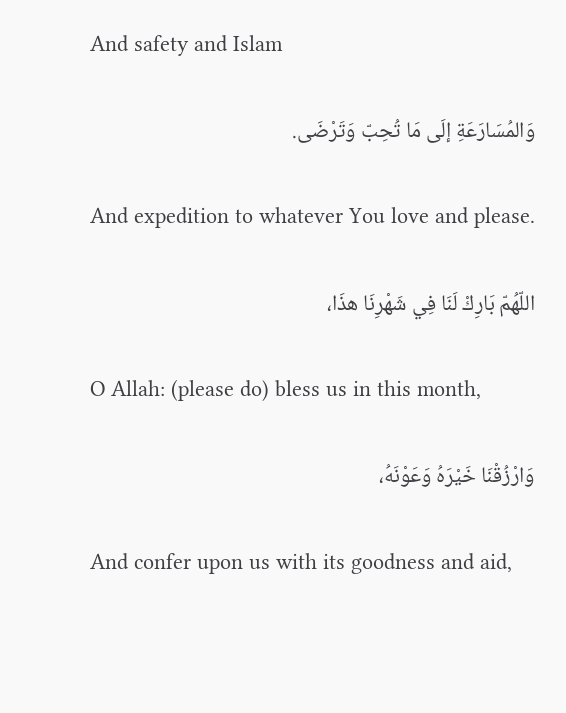And safety and Islam

وَالمُسَارَعَةِ إلَى مَا تُحِبّ وَتَرْضَى.

And expedition to whatever You love and please.

اللّهُمّ بَارِكْ لَنَا فِي شَهْرِنَا هذَا،

O Allah: (please do) bless us in this month,

وَارْزُقْنَا خَيْرَهُ وَعَوْنَهُ،

And confer upon us with its goodness and aid,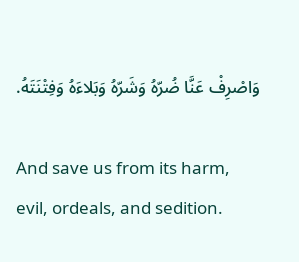وَاصْرِفْ عَنَّا ضُرّهُ وَشَرّهُ وَبَلاءَهُ وَفِتْنَتَهُ.

And save us from its harm, evil, ordeals, and sedition.